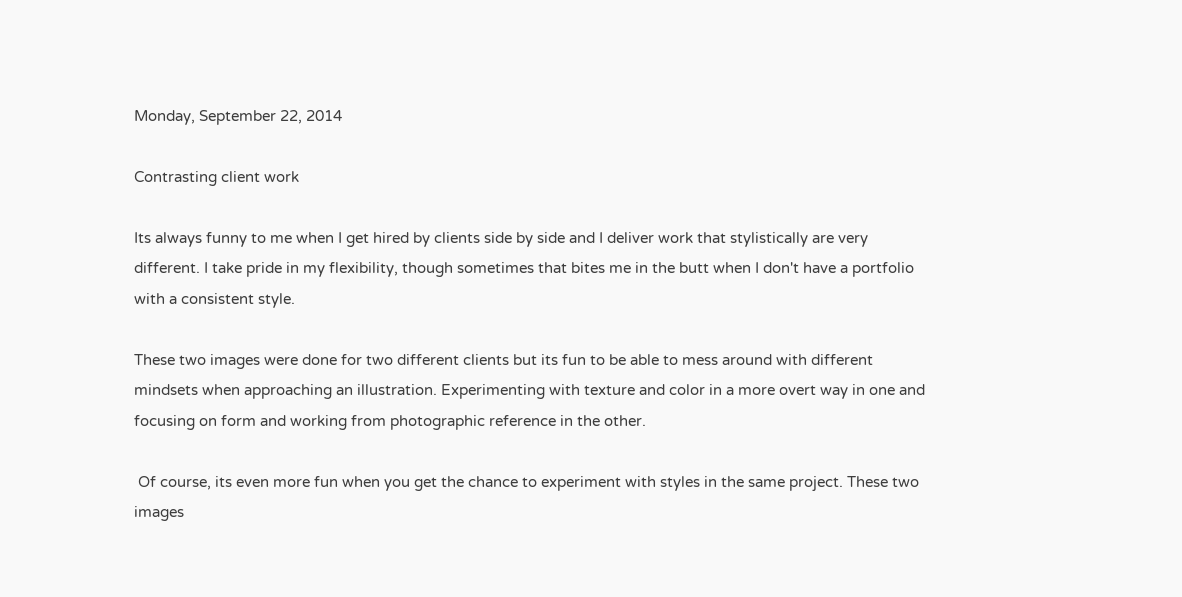Monday, September 22, 2014

Contrasting client work

Its always funny to me when I get hired by clients side by side and I deliver work that stylistically are very different. I take pride in my flexibility, though sometimes that bites me in the butt when I don't have a portfolio with a consistent style.

These two images were done for two different clients but its fun to be able to mess around with different mindsets when approaching an illustration. Experimenting with texture and color in a more overt way in one and focusing on form and working from photographic reference in the other.

 Of course, its even more fun when you get the chance to experiment with styles in the same project. These two images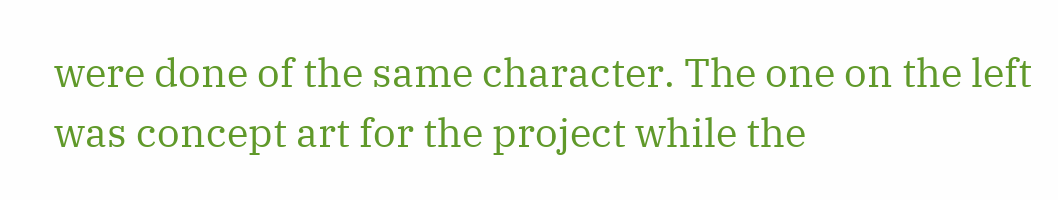were done of the same character. The one on the left was concept art for the project while the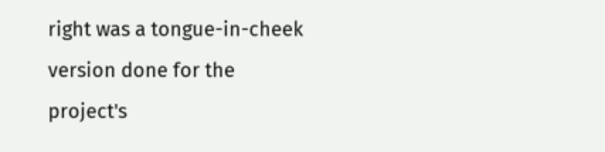right was a tongue-in-cheek version done for the project's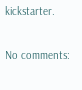kickstarter.

No comments: